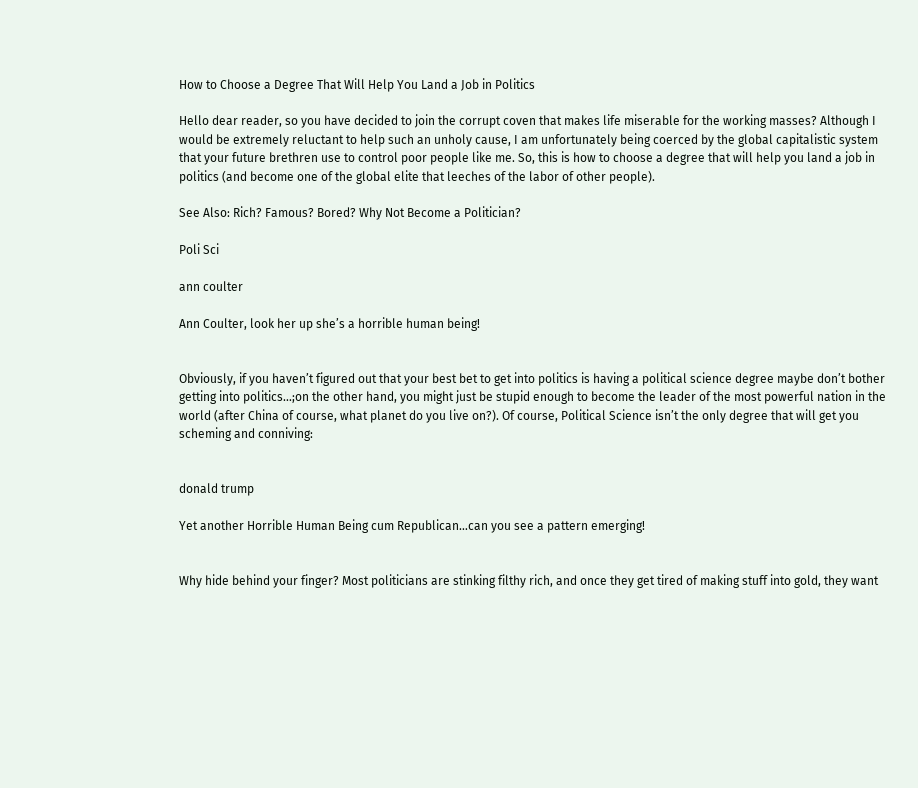How to Choose a Degree That Will Help You Land a Job in Politics

Hello dear reader, so you have decided to join the corrupt coven that makes life miserable for the working masses? Although I would be extremely reluctant to help such an unholy cause, I am unfortunately being coerced by the global capitalistic system that your future brethren use to control poor people like me. So, this is how to choose a degree that will help you land a job in politics (and become one of the global elite that leeches of the labor of other people).

See Also: Rich? Famous? Bored? Why Not Become a Politician?

Poli Sci

ann coulter

Ann Coulter, look her up she’s a horrible human being!


Obviously, if you haven’t figured out that your best bet to get into politics is having a political science degree maybe don’t bother getting into politics…;on the other hand, you might just be stupid enough to become the leader of the most powerful nation in the world (after China of course, what planet do you live on?). Of course, Political Science isn’t the only degree that will get you scheming and conniving:


donald trump

Yet another Horrible Human Being cum Republican…can you see a pattern emerging!


Why hide behind your finger? Most politicians are stinking filthy rich, and once they get tired of making stuff into gold, they want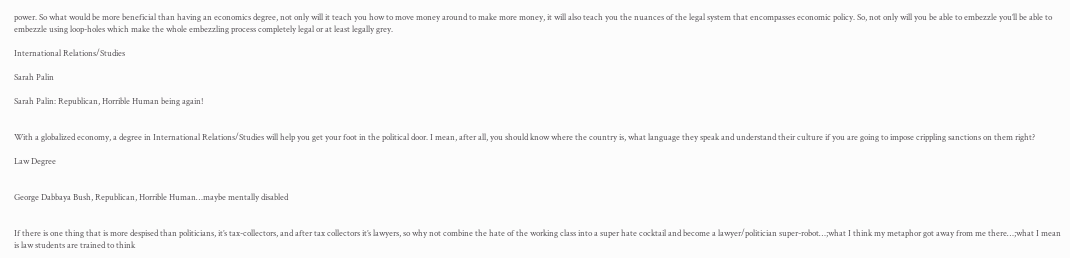power. So what would be more beneficial than having an economics degree, not only will it teach you how to move money around to make more money, it will also teach you the nuances of the legal system that encompasses economic policy. So, not only will you be able to embezzle you’ll be able to embezzle using loop-holes which make the whole embezzling process completely legal or at least legally grey.

International Relations/Studies

Sarah Palin

Sarah Palin: Republican, Horrible Human being again!


With a globalized economy, a degree in International Relations/Studies will help you get your foot in the political door. I mean, after all, you should know where the country is, what language they speak and understand their culture if you are going to impose crippling sanctions on them right?

Law Degree


George Dabbaya Bush, Republican, Horrible Human…maybe mentally disabled


If there is one thing that is more despised than politicians, it’s tax-collectors, and after tax collectors it’s lawyers, so why not combine the hate of the working class into a super hate cocktail and become a lawyer/politician super-robot…;what I think my metaphor got away from me there…;what I mean is law students are trained to think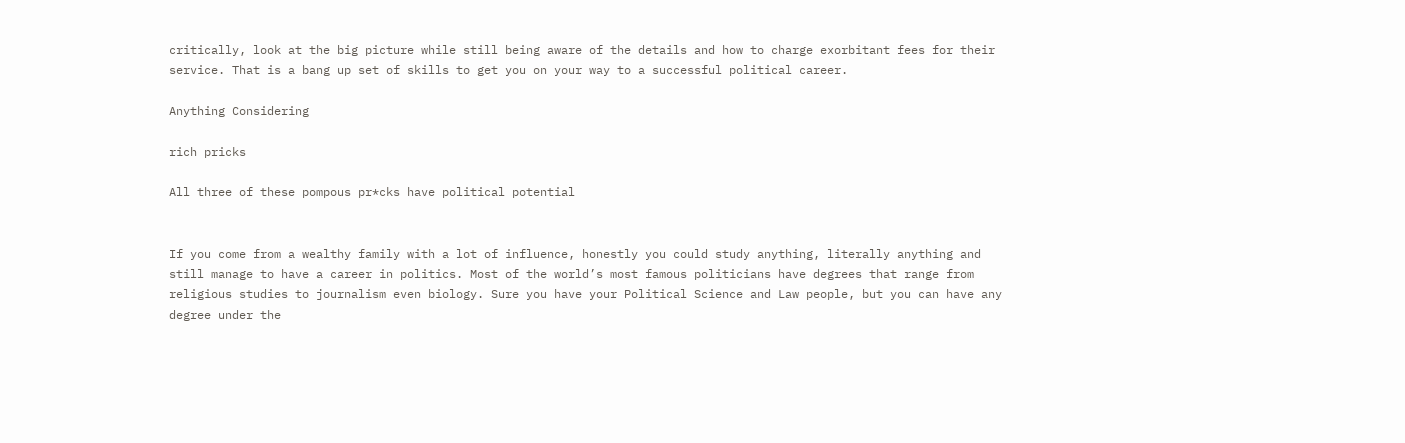critically, look at the big picture while still being aware of the details and how to charge exorbitant fees for their service. That is a bang up set of skills to get you on your way to a successful political career.

Anything Considering

rich pricks

All three of these pompous pr*cks have political potential


If you come from a wealthy family with a lot of influence, honestly you could study anything, literally anything and still manage to have a career in politics. Most of the world’s most famous politicians have degrees that range from religious studies to journalism even biology. Sure you have your Political Science and Law people, but you can have any degree under the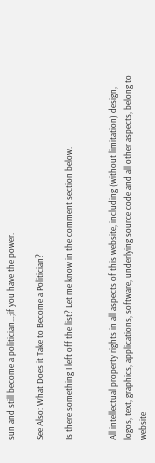sun and still become a politician…;if you have the power.

See Also: What Does it Take to Become a Politician?

Is there something I left off the list? Let me know in the comment section below.


All intellectual property rights in all aspects of this website, including (without limitation) design, logos, text, graphics, applications, software, underlying source code and all other aspects, belong to website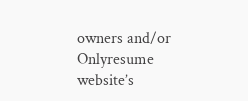owners and/or Onlyresume website’s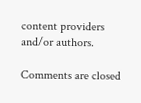content providers and/or authors.

Comments are closed